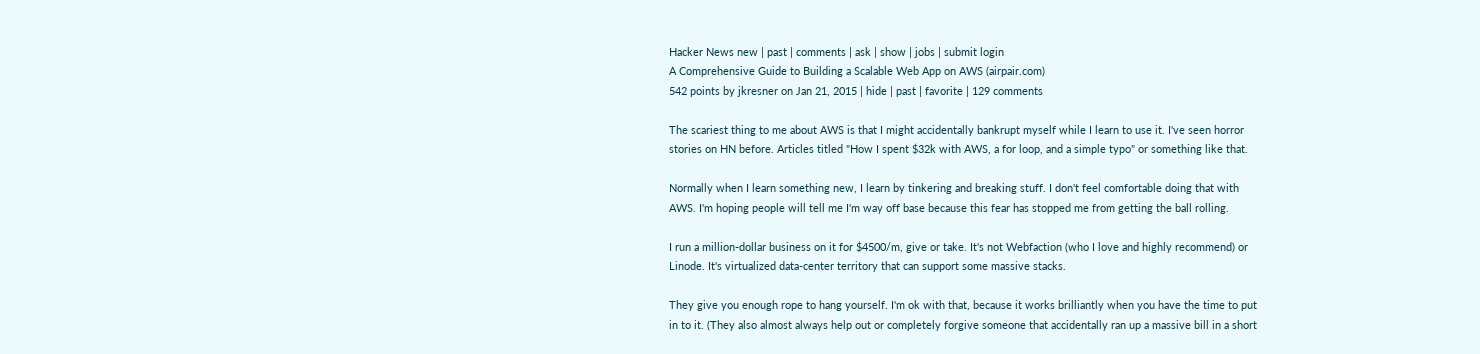Hacker News new | past | comments | ask | show | jobs | submit login
A Comprehensive Guide to Building a Scalable Web App on AWS (airpair.com)
542 points by jkresner on Jan 21, 2015 | hide | past | favorite | 129 comments

The scariest thing to me about AWS is that I might accidentally bankrupt myself while I learn to use it. I've seen horror stories on HN before. Articles titled "How I spent $32k with AWS, a for loop, and a simple typo" or something like that.

Normally when I learn something new, I learn by tinkering and breaking stuff. I don't feel comfortable doing that with AWS. I'm hoping people will tell me I'm way off base because this fear has stopped me from getting the ball rolling.

I run a million-dollar business on it for $4500/m, give or take. It's not Webfaction (who I love and highly recommend) or Linode. It's virtualized data-center territory that can support some massive stacks.

They give you enough rope to hang yourself. I'm ok with that, because it works brilliantly when you have the time to put in to it. (They also almost always help out or completely forgive someone that accidentally ran up a massive bill in a short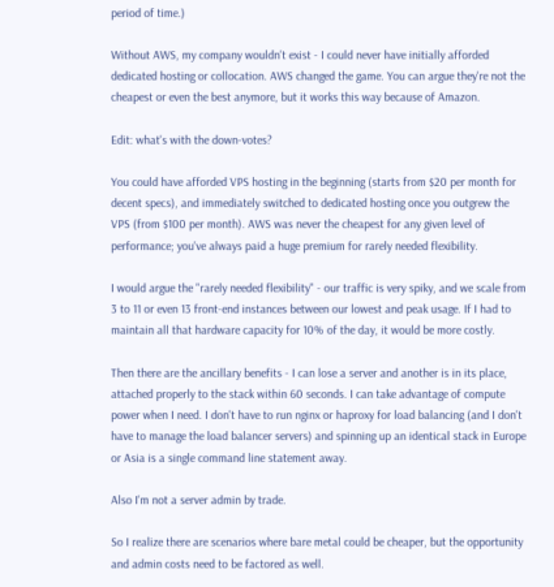period of time.)

Without AWS, my company wouldn't exist - I could never have initially afforded dedicated hosting or collocation. AWS changed the game. You can argue they're not the cheapest or even the best anymore, but it works this way because of Amazon.

Edit: what's with the down-votes?

You could have afforded VPS hosting in the beginning (starts from $20 per month for decent specs), and immediately switched to dedicated hosting once you outgrew the VPS (from $100 per month). AWS was never the cheapest for any given level of performance; you've always paid a huge premium for rarely needed flexibility.

I would argue the "rarely needed flexibility" - our traffic is very spiky, and we scale from 3 to 11 or even 13 front-end instances between our lowest and peak usage. If I had to maintain all that hardware capacity for 10% of the day, it would be more costly.

Then there are the ancillary benefits - I can lose a server and another is in its place, attached properly to the stack within 60 seconds. I can take advantage of compute power when I need. I don't have to run nginx or haproxy for load balancing (and I don't have to manage the load balancer servers) and spinning up an identical stack in Europe or Asia is a single command line statement away.

Also I'm not a server admin by trade.

So I realize there are scenarios where bare metal could be cheaper, but the opportunity and admin costs need to be factored as well.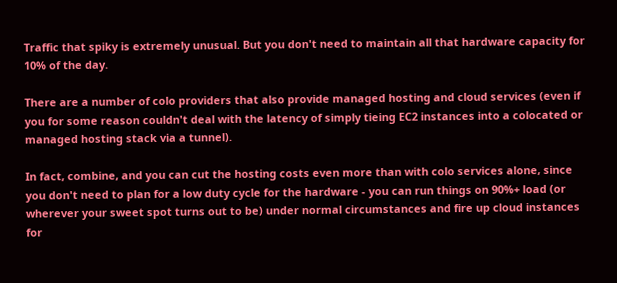Traffic that spiky is extremely unusual. But you don't need to maintain all that hardware capacity for 10% of the day.

There are a number of colo providers that also provide managed hosting and cloud services (even if you for some reason couldn't deal with the latency of simply tieing EC2 instances into a colocated or managed hosting stack via a tunnel).

In fact, combine, and you can cut the hosting costs even more than with colo services alone, since you don't need to plan for a low duty cycle for the hardware - you can run things on 90%+ load (or wherever your sweet spot turns out to be) under normal circumstances and fire up cloud instances for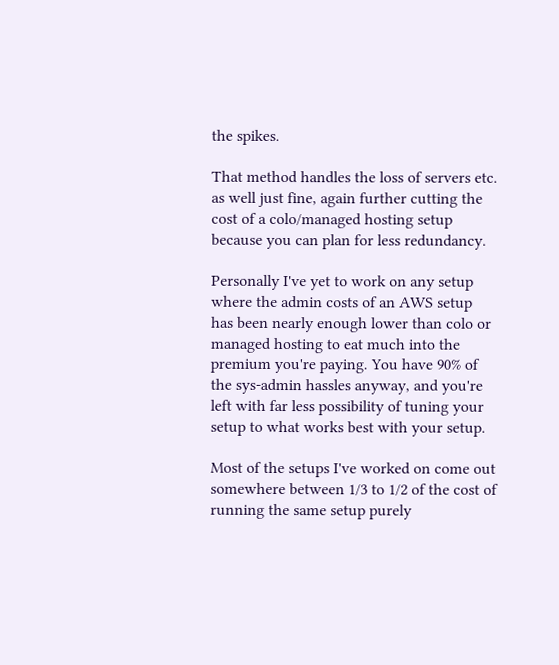the spikes.

That method handles the loss of servers etc. as well just fine, again further cutting the cost of a colo/managed hosting setup because you can plan for less redundancy.

Personally I've yet to work on any setup where the admin costs of an AWS setup has been nearly enough lower than colo or managed hosting to eat much into the premium you're paying. You have 90% of the sys-admin hassles anyway, and you're left with far less possibility of tuning your setup to what works best with your setup.

Most of the setups I've worked on come out somewhere between 1/3 to 1/2 of the cost of running the same setup purely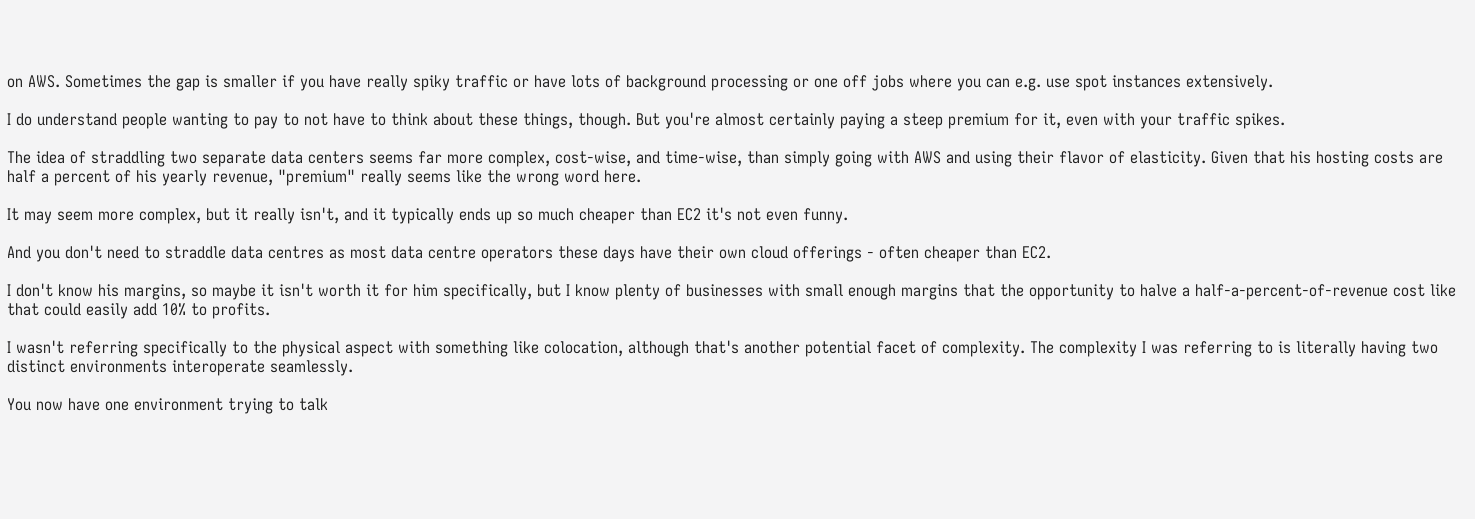on AWS. Sometimes the gap is smaller if you have really spiky traffic or have lots of background processing or one off jobs where you can e.g. use spot instances extensively.

I do understand people wanting to pay to not have to think about these things, though. But you're almost certainly paying a steep premium for it, even with your traffic spikes.

The idea of straddling two separate data centers seems far more complex, cost-wise, and time-wise, than simply going with AWS and using their flavor of elasticity. Given that his hosting costs are half a percent of his yearly revenue, "premium" really seems like the wrong word here.

It may seem more complex, but it really isn't, and it typically ends up so much cheaper than EC2 it's not even funny.

And you don't need to straddle data centres as most data centre operators these days have their own cloud offerings - often cheaper than EC2.

I don't know his margins, so maybe it isn't worth it for him specifically, but I know plenty of businesses with small enough margins that the opportunity to halve a half-a-percent-of-revenue cost like that could easily add 10% to profits.

I wasn't referring specifically to the physical aspect with something like colocation, although that's another potential facet of complexity. The complexity I was referring to is literally having two distinct environments interoperate seamlessly.

You now have one environment trying to talk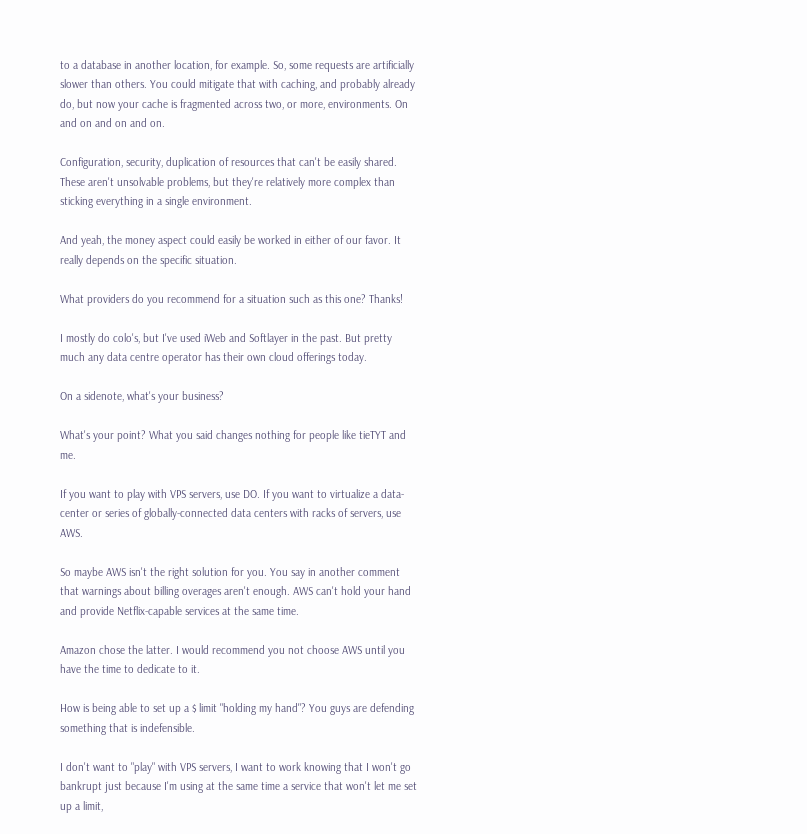to a database in another location, for example. So, some requests are artificially slower than others. You could mitigate that with caching, and probably already do, but now your cache is fragmented across two, or more, environments. On and on and on and on.

Configuration, security, duplication of resources that can't be easily shared. These aren't unsolvable problems, but they're relatively more complex than sticking everything in a single environment.

And yeah, the money aspect could easily be worked in either of our favor. It really depends on the specific situation.

What providers do you recommend for a situation such as this one? Thanks!

I mostly do colo's, but I've used iWeb and Softlayer in the past. But pretty much any data centre operator has their own cloud offerings today.

On a sidenote, what's your business?

What's your point? What you said changes nothing for people like tieTYT and me.

If you want to play with VPS servers, use DO. If you want to virtualize a data-center or series of globally-connected data centers with racks of servers, use AWS.

So maybe AWS isn't the right solution for you. You say in another comment that warnings about billing overages aren't enough. AWS can't hold your hand and provide Netflix-capable services at the same time.

Amazon chose the latter. I would recommend you not choose AWS until you have the time to dedicate to it.

How is being able to set up a $ limit "holding my hand"? You guys are defending something that is indefensible.

I don't want to "play" with VPS servers, I want to work knowing that I won't go bankrupt just because I'm using at the same time a service that won't let me set up a limit,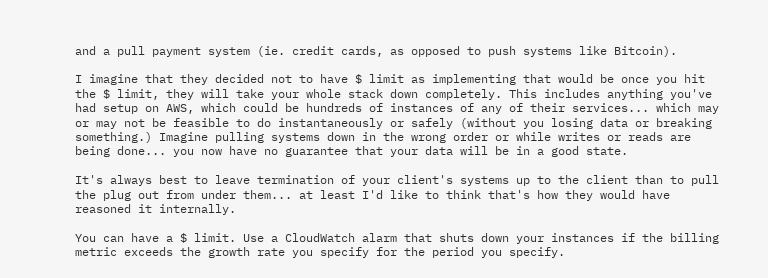and a pull payment system (ie. credit cards, as opposed to push systems like Bitcoin).

I imagine that they decided not to have $ limit as implementing that would be once you hit the $ limit, they will take your whole stack down completely. This includes anything you've had setup on AWS, which could be hundreds of instances of any of their services... which may or may not be feasible to do instantaneously or safely (without you losing data or breaking something.) Imagine pulling systems down in the wrong order or while writes or reads are being done... you now have no guarantee that your data will be in a good state.

It's always best to leave termination of your client's systems up to the client than to pull the plug out from under them... at least I'd like to think that's how they would have reasoned it internally.

You can have a $ limit. Use a CloudWatch alarm that shuts down your instances if the billing metric exceeds the growth rate you specify for the period you specify.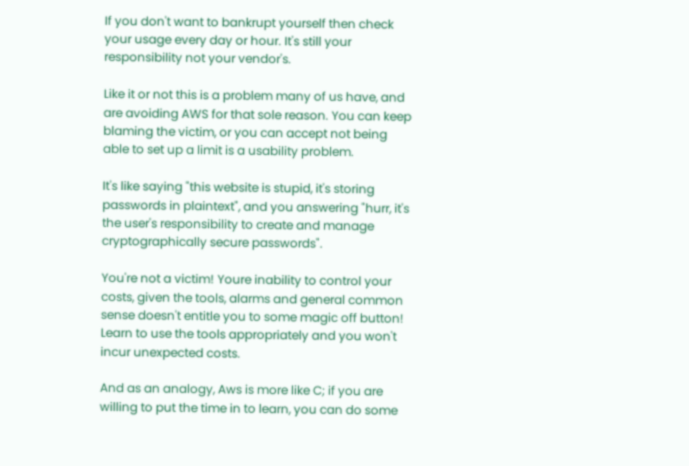If you don't want to bankrupt yourself then check your usage every day or hour. It's still your responsibility not your vendor's.

Like it or not this is a problem many of us have, and are avoiding AWS for that sole reason. You can keep blaming the victim, or you can accept not being able to set up a limit is a usability problem.

It's like saying "this website is stupid, it's storing passwords in plaintext", and you answering "hurr, it's the user's responsibility to create and manage cryptographically secure passwords".

You're not a victim! Youre inability to control your costs, given the tools, alarms and general common sense doesn't entitle you to some magic off button! Learn to use the tools appropriately and you won't incur unexpected costs.

And as an analogy, Aws is more like C; if you are willing to put the time in to learn, you can do some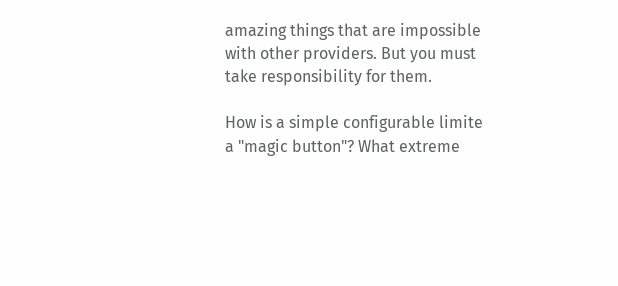amazing things that are impossible with other providers. But you must take responsibility for them.

How is a simple configurable limite a "magic button"? What extreme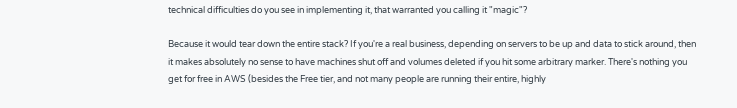technical difficulties do you see in implementing it, that warranted you calling it "magic"?

Because it would tear down the entire stack? If you're a real business, depending on servers to be up and data to stick around, then it makes absolutely no sense to have machines shut off and volumes deleted if you hit some arbitrary marker. There's nothing you get for free in AWS (besides the Free tier, and not many people are running their entire, highly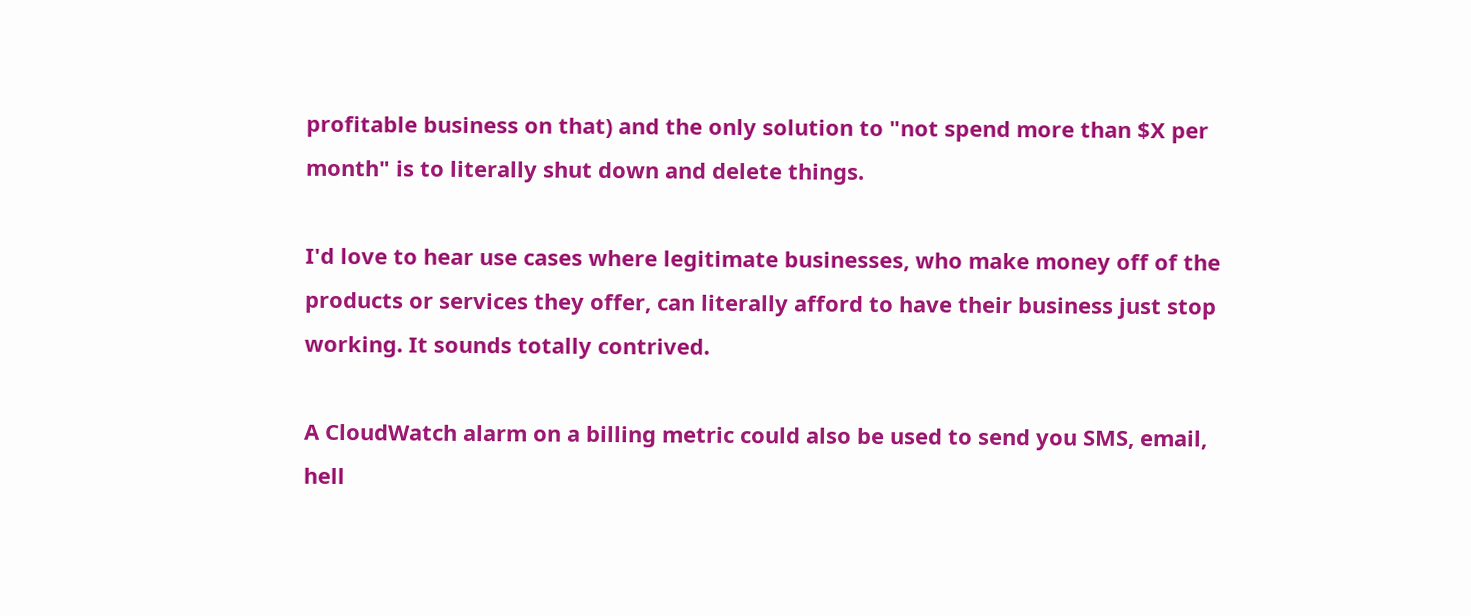profitable business on that) and the only solution to "not spend more than $X per month" is to literally shut down and delete things.

I'd love to hear use cases where legitimate businesses, who make money off of the products or services they offer, can literally afford to have their business just stop working. It sounds totally contrived.

A CloudWatch alarm on a billing metric could also be used to send you SMS, email, hell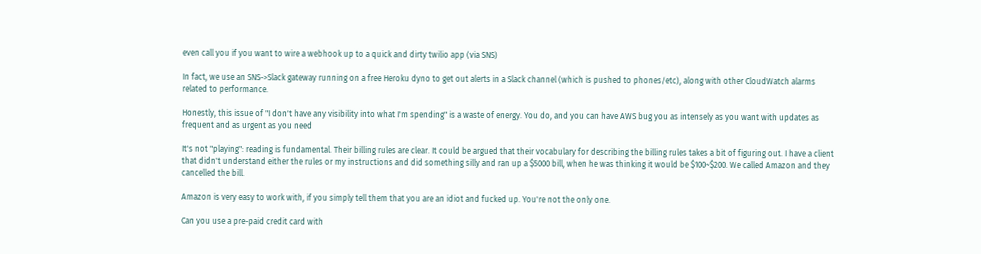even call you if you want to wire a webhook up to a quick and dirty twilio app (via SNS)

In fact, we use an SNS->Slack gateway running on a free Heroku dyno to get out alerts in a Slack channel (which is pushed to phones/etc), along with other CloudWatch alarms related to performance.

Honestly, this issue of "I don't have any visibility into what I'm spending" is a waste of energy. You do, and you can have AWS bug you as intensely as you want with updates as frequent and as urgent as you need

It's not "playing": reading is fundamental. Their billing rules are clear. It could be argued that their vocabulary for describing the billing rules takes a bit of figuring out. I have a client that didn't understand either the rules or my instructions and did something silly and ran up a $5000 bill, when he was thinking it would be $100~$200. We called Amazon and they cancelled the bill.

Amazon is very easy to work with, if you simply tell them that you are an idiot and fucked up. You're not the only one.

Can you use a pre-paid credit card with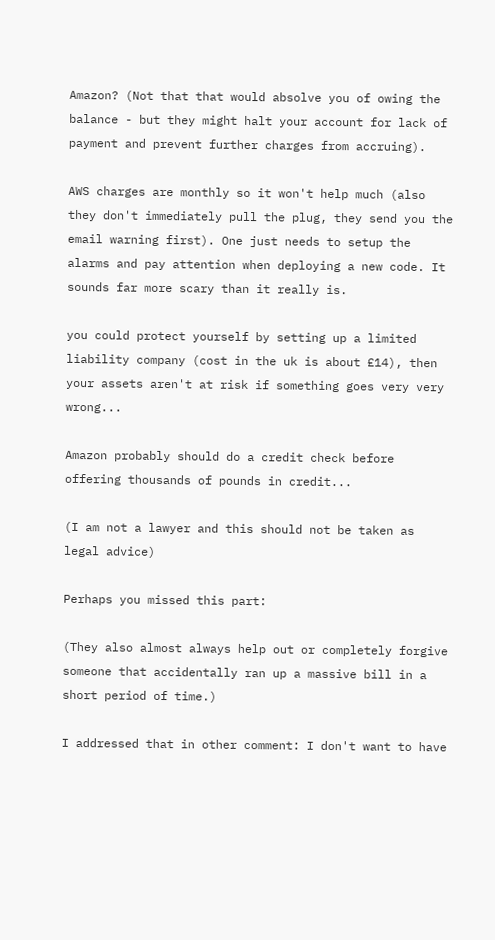Amazon? (Not that that would absolve you of owing the balance - but they might halt your account for lack of payment and prevent further charges from accruing).

AWS charges are monthly so it won't help much (also they don't immediately pull the plug, they send you the email warning first). One just needs to setup the alarms and pay attention when deploying a new code. It sounds far more scary than it really is.

you could protect yourself by setting up a limited liability company (cost in the uk is about £14), then your assets aren't at risk if something goes very very wrong...

Amazon probably should do a credit check before offering thousands of pounds in credit...

(I am not a lawyer and this should not be taken as legal advice)

Perhaps you missed this part:

(They also almost always help out or completely forgive someone that accidentally ran up a massive bill in a short period of time.)

I addressed that in other comment: I don't want to have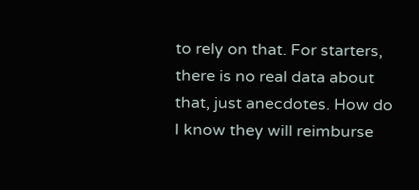to rely on that. For starters, there is no real data about that, just anecdotes. How do I know they will reimburse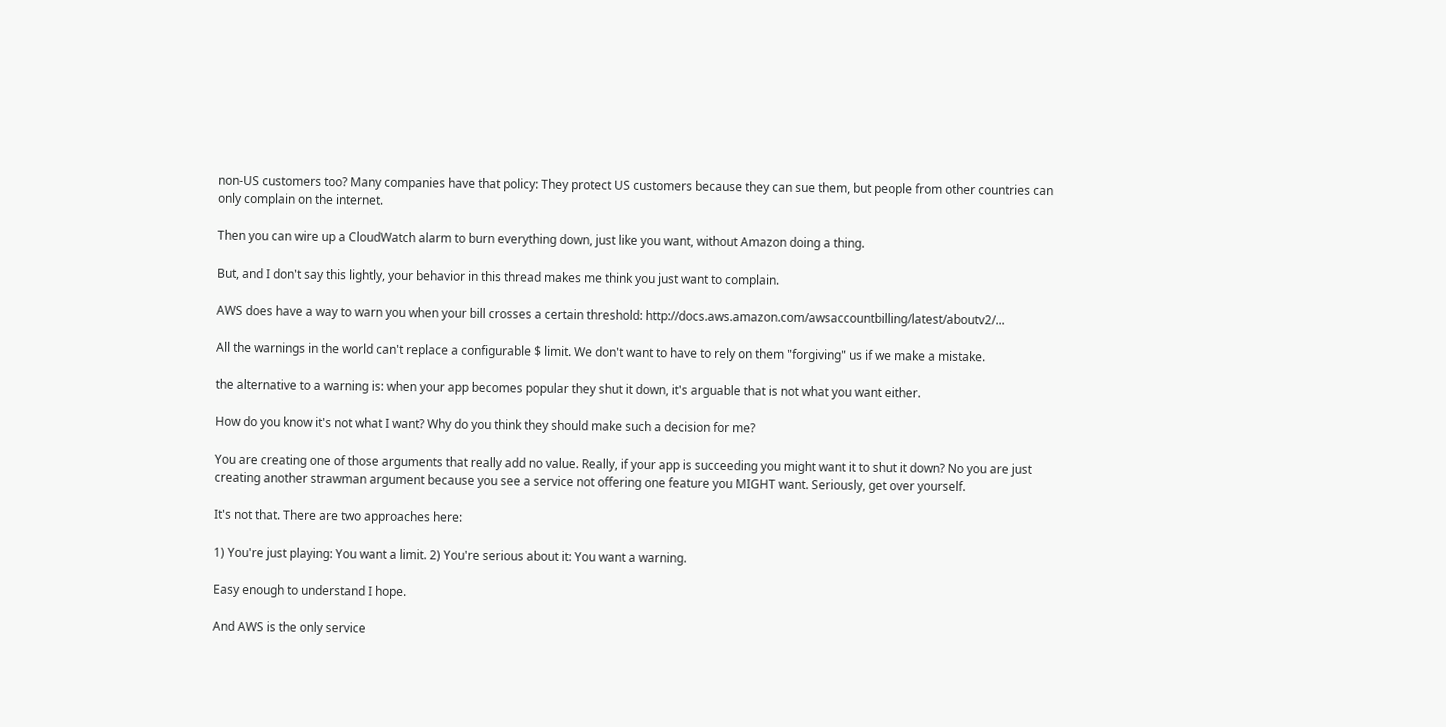non-US customers too? Many companies have that policy: They protect US customers because they can sue them, but people from other countries can only complain on the internet.

Then you can wire up a CloudWatch alarm to burn everything down, just like you want, without Amazon doing a thing.

But, and I don't say this lightly, your behavior in this thread makes me think you just want to complain.

AWS does have a way to warn you when your bill crosses a certain threshold: http://docs.aws.amazon.com/awsaccountbilling/latest/aboutv2/...

All the warnings in the world can't replace a configurable $ limit. We don't want to have to rely on them "forgiving" us if we make a mistake.

the alternative to a warning is: when your app becomes popular they shut it down, it's arguable that is not what you want either.

How do you know it's not what I want? Why do you think they should make such a decision for me?

You are creating one of those arguments that really add no value. Really, if your app is succeeding you might want it to shut it down? No you are just creating another strawman argument because you see a service not offering one feature you MIGHT want. Seriously, get over yourself.

It's not that. There are two approaches here:

1) You're just playing: You want a limit. 2) You're serious about it: You want a warning.

Easy enough to understand I hope.

And AWS is the only service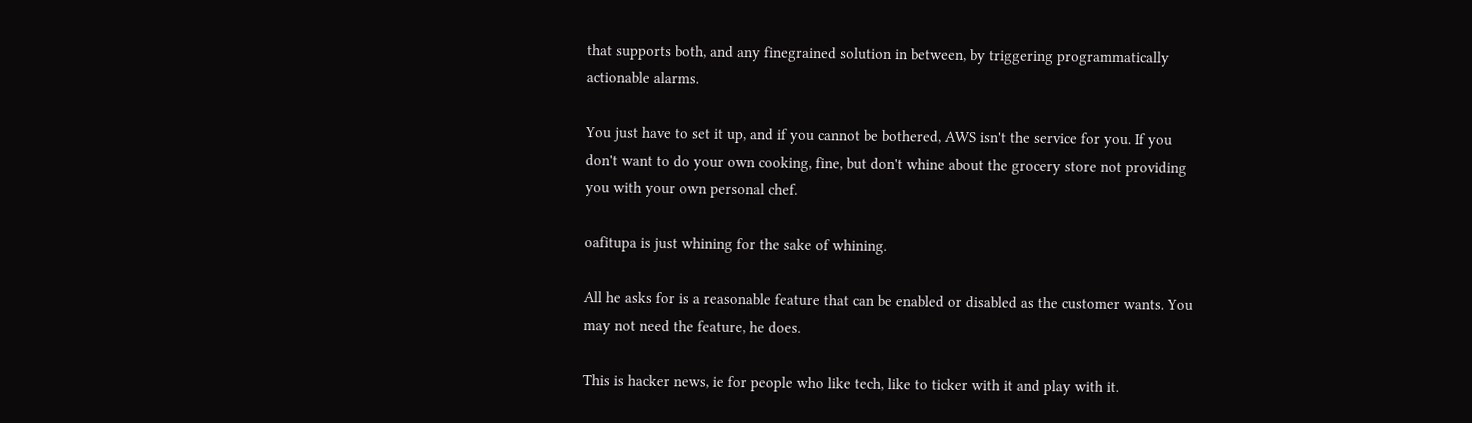that supports both, and any finegrained solution in between, by triggering programmatically actionable alarms.

You just have to set it up, and if you cannot be bothered, AWS isn't the service for you. If you don't want to do your own cooking, fine, but don't whine about the grocery store not providing you with your own personal chef.

oafitupa is just whining for the sake of whining.

All he asks for is a reasonable feature that can be enabled or disabled as the customer wants. You may not need the feature, he does.

This is hacker news, ie for people who like tech, like to ticker with it and play with it.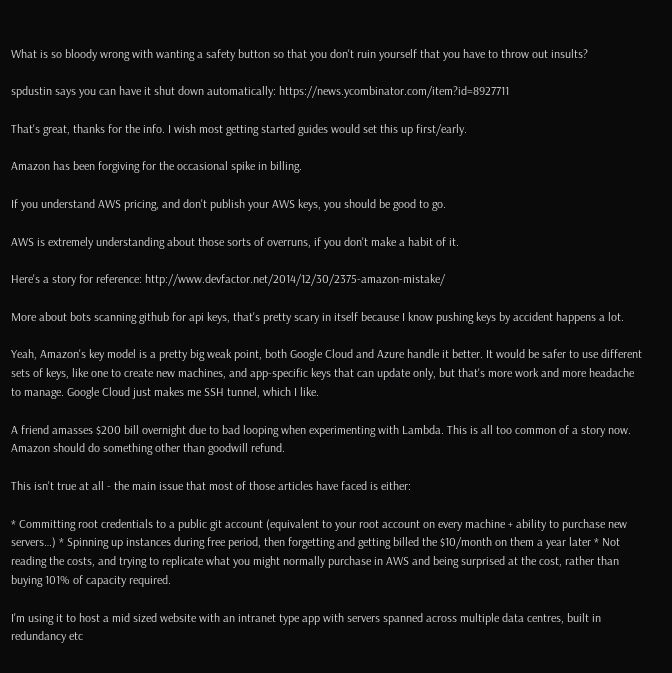What is so bloody wrong with wanting a safety button so that you don't ruin yourself that you have to throw out insults?

spdustin says you can have it shut down automatically: https://news.ycombinator.com/item?id=8927711

That's great, thanks for the info. I wish most getting started guides would set this up first/early.

Amazon has been forgiving for the occasional spike in billing.

If you understand AWS pricing, and don't publish your AWS keys, you should be good to go.

AWS is extremely understanding about those sorts of overruns, if you don't make a habit of it.

Here's a story for reference: http://www.devfactor.net/2014/12/30/2375-amazon-mistake/

More about bots scanning github for api keys, that's pretty scary in itself because I know pushing keys by accident happens a lot.

Yeah, Amazon's key model is a pretty big weak point, both Google Cloud and Azure handle it better. It would be safer to use different sets of keys, like one to create new machines, and app-specific keys that can update only, but that's more work and more headache to manage. Google Cloud just makes me SSH tunnel, which I like.

A friend amasses $200 bill overnight due to bad looping when experimenting with Lambda. This is all too common of a story now. Amazon should do something other than goodwill refund.

This isn't true at all - the main issue that most of those articles have faced is either:

* Committing root credentials to a public git account (equivalent to your root account on every machine + ability to purchase new servers…) * Spinning up instances during free period, then forgetting and getting billed the $10/month on them a year later * Not reading the costs, and trying to replicate what you might normally purchase in AWS and being surprised at the cost, rather than buying 101% of capacity required.

I'm using it to host a mid sized website with an intranet type app with servers spanned across multiple data centres, built in redundancy etc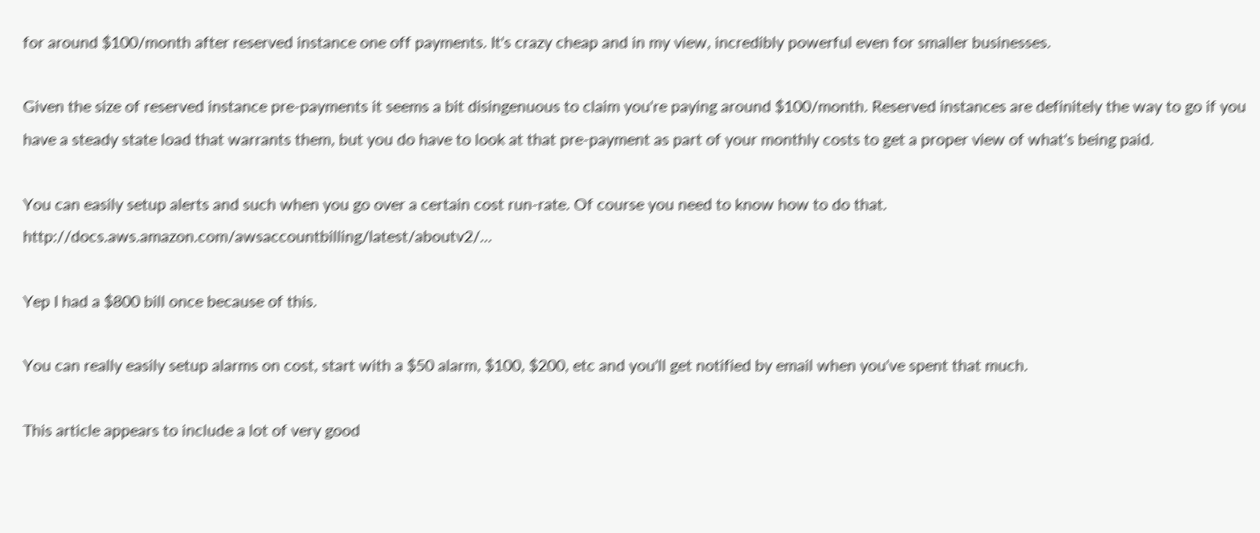for around $100/month after reserved instance one off payments. It's crazy cheap and in my view, incredibly powerful even for smaller businesses.

Given the size of reserved instance pre-payments it seems a bit disingenuous to claim you're paying around $100/month. Reserved instances are definitely the way to go if you have a steady state load that warrants them, but you do have to look at that pre-payment as part of your monthly costs to get a proper view of what's being paid.

You can easily setup alerts and such when you go over a certain cost run-rate. Of course you need to know how to do that. http://docs.aws.amazon.com/awsaccountbilling/latest/aboutv2/...

Yep I had a $800 bill once because of this.

You can really easily setup alarms on cost, start with a $50 alarm, $100, $200, etc and you'll get notified by email when you've spent that much.

This article appears to include a lot of very good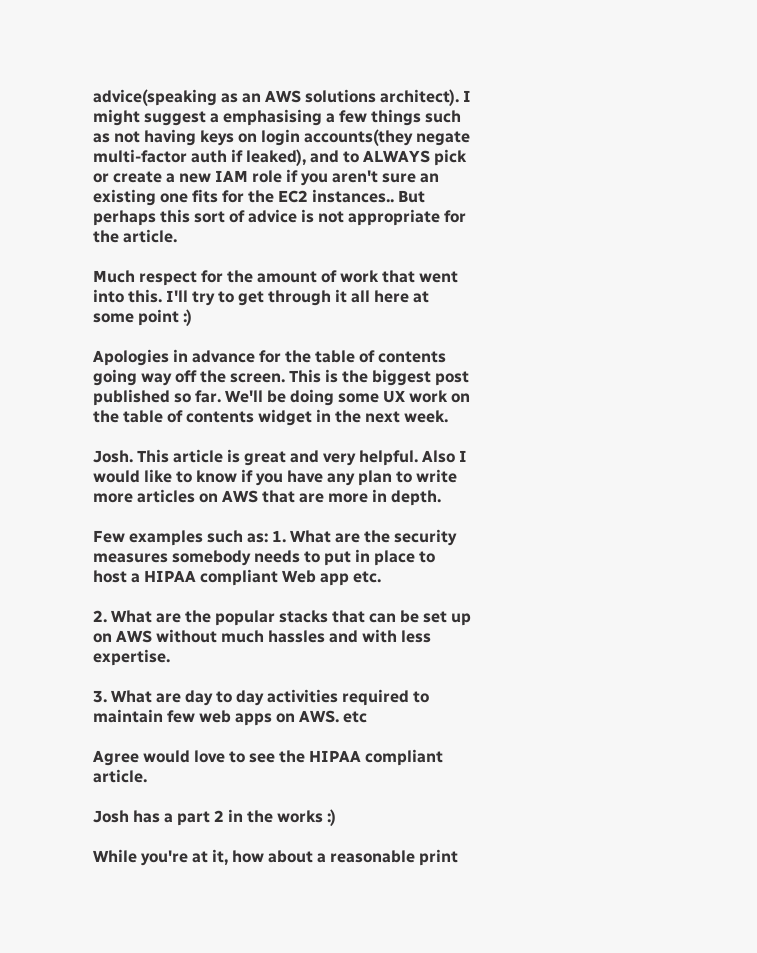advice(speaking as an AWS solutions architect). I might suggest a emphasising a few things such as not having keys on login accounts(they negate multi-factor auth if leaked), and to ALWAYS pick or create a new IAM role if you aren't sure an existing one fits for the EC2 instances.. But perhaps this sort of advice is not appropriate for the article.

Much respect for the amount of work that went into this. I'll try to get through it all here at some point :)

Apologies in advance for the table of contents going way off the screen. This is the biggest post published so far. We'll be doing some UX work on the table of contents widget in the next week.

Josh. This article is great and very helpful. Also I would like to know if you have any plan to write more articles on AWS that are more in depth.

Few examples such as: 1. What are the security measures somebody needs to put in place to host a HIPAA compliant Web app etc.

2. What are the popular stacks that can be set up on AWS without much hassles and with less expertise.

3. What are day to day activities required to maintain few web apps on AWS. etc

Agree would love to see the HIPAA compliant article.

Josh has a part 2 in the works :)

While you're at it, how about a reasonable print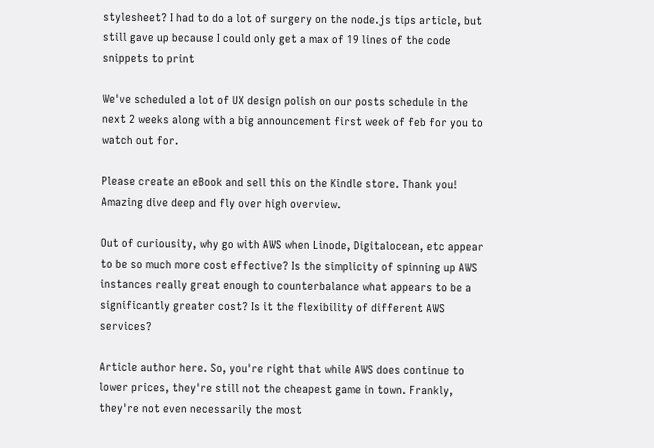stylesheet? I had to do a lot of surgery on the node.js tips article, but still gave up because I could only get a max of 19 lines of the code snippets to print

We've scheduled a lot of UX design polish on our posts schedule in the next 2 weeks along with a big announcement first week of feb for you to watch out for.

Please create an eBook and sell this on the Kindle store. Thank you! Amazing dive deep and fly over high overview.

Out of curiousity, why go with AWS when Linode, Digitalocean, etc appear to be so much more cost effective? Is the simplicity of spinning up AWS instances really great enough to counterbalance what appears to be a significantly greater cost? Is it the flexibility of different AWS services?

Article author here. So, you're right that while AWS does continue to lower prices, they're still not the cheapest game in town. Frankly, they're not even necessarily the most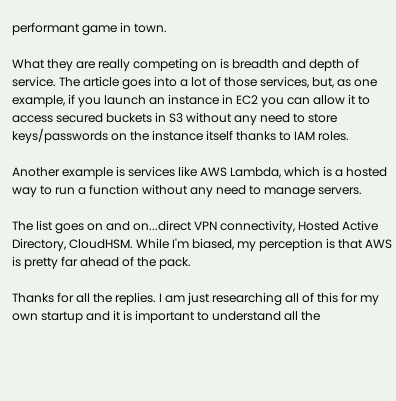performant game in town.

What they are really competing on is breadth and depth of service. The article goes into a lot of those services, but, as one example, if you launch an instance in EC2 you can allow it to access secured buckets in S3 without any need to store keys/passwords on the instance itself thanks to IAM roles.

Another example is services like AWS Lambda, which is a hosted way to run a function without any need to manage servers.

The list goes on and on...direct VPN connectivity, Hosted Active Directory, CloudHSM. While I'm biased, my perception is that AWS is pretty far ahead of the pack.

Thanks for all the replies. I am just researching all of this for my own startup and it is important to understand all the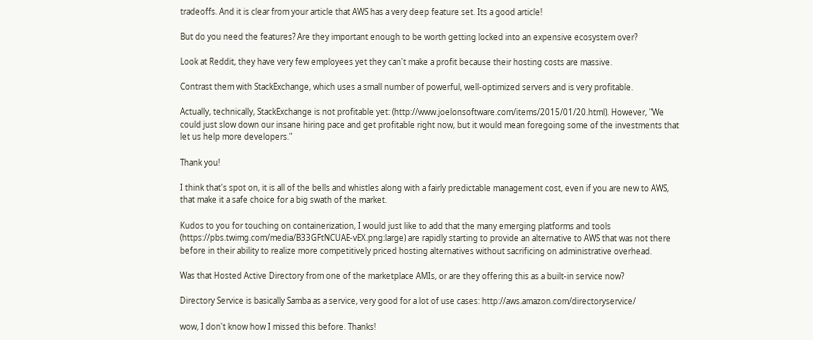tradeoffs. And it is clear from your article that AWS has a very deep feature set. Its a good article!

But do you need the features? Are they important enough to be worth getting locked into an expensive ecosystem over?

Look at Reddit, they have very few employees yet they can't make a profit because their hosting costs are massive.

Contrast them with StackExchange, which uses a small number of powerful, well-optimized servers and is very profitable.

Actually, technically, StackExchange is not profitable yet: (http://www.joelonsoftware.com/items/2015/01/20.html). However, "We could just slow down our insane hiring pace and get profitable right now, but it would mean foregoing some of the investments that let us help more developers."

Thank you!

I think that's spot on, it is all of the bells and whistles along with a fairly predictable management cost, even if you are new to AWS, that make it a safe choice for a big swath of the market.

Kudos to you for touching on containerization, I would just like to add that the many emerging platforms and tools (https://pbs.twimg.com/media/B33GFtNCUAE-vEX.png:large) are rapidly starting to provide an alternative to AWS that was not there before in their ability to realize more competitively priced hosting alternatives without sacrificing on administrative overhead.

Was that Hosted Active Directory from one of the marketplace AMIs, or are they offering this as a built-in service now?

Directory Service is basically Samba as a service, very good for a lot of use cases: http://aws.amazon.com/directoryservice/

wow, I don't know how I missed this before. Thanks!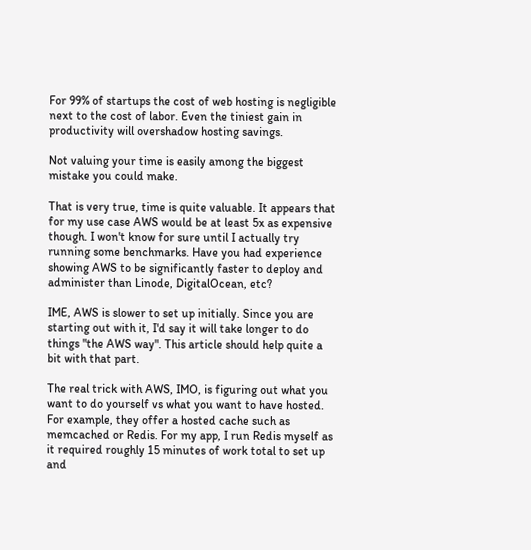For 99% of startups the cost of web hosting is negligible next to the cost of labor. Even the tiniest gain in productivity will overshadow hosting savings.

Not valuing your time is easily among the biggest mistake you could make.

That is very true, time is quite valuable. It appears that for my use case AWS would be at least 5x as expensive though. I won't know for sure until I actually try running some benchmarks. Have you had experience showing AWS to be significantly faster to deploy and administer than Linode, DigitalOcean, etc?

IME, AWS is slower to set up initially. Since you are starting out with it, I'd say it will take longer to do things "the AWS way". This article should help quite a bit with that part.

The real trick with AWS, IMO, is figuring out what you want to do yourself vs what you want to have hosted. For example, they offer a hosted cache such as memcached or Redis. For my app, I run Redis myself as it required roughly 15 minutes of work total to set up and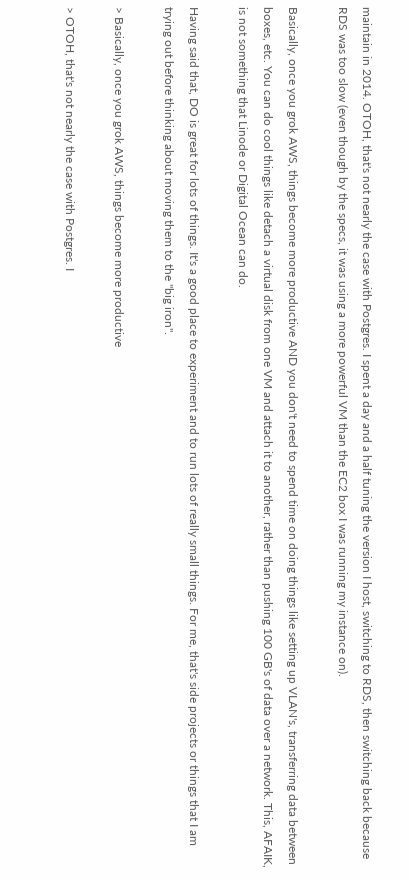maintain in 2014. OTOH, that's not nearly the case with Postgres. I spent a day and a half tuning the version I host, switching to RDS, then switching back because RDS was too slow (even though by the specs, it was using a more powerful VM than the EC2 box I was running my instance on).

Basically, once you grok AWS, things become more productive AND you don't need to spend time on doing things like setting up VLAN's, transferring data between boxes, etc. You can do cool things like detach a virtual disk from one VM and attach it to another, rather than pushing 100 GB's of data over a network. This, AFAIK, is not something that Linode or Digital Ocean can do.

Having said that, DO is great for lots of things. It's a good place to experiment and to run lots of really small things. For me, that's side projects or things that I am trying out before thinking about moving them to the "big iron".

> Basically, once you grok AWS, things become more productive

> OTOH, that's not nearly the case with Postgres. I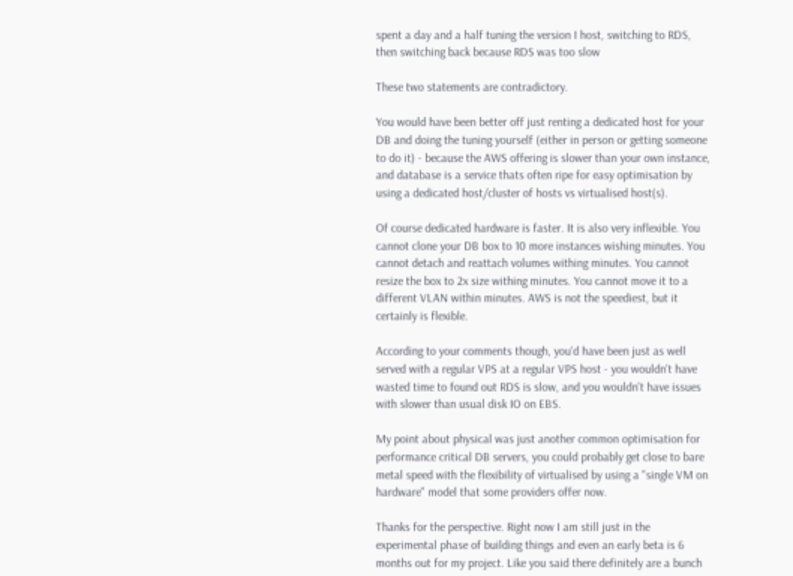spent a day and a half tuning the version I host, switching to RDS, then switching back because RDS was too slow

These two statements are contradictory.

You would have been better off just renting a dedicated host for your DB and doing the tuning yourself (either in person or getting someone to do it) - because the AWS offering is slower than your own instance, and database is a service thats often ripe for easy optimisation by using a dedicated host/cluster of hosts vs virtualised host(s).

Of course dedicated hardware is faster. It is also very inflexible. You cannot clone your DB box to 10 more instances wishing minutes. You cannot detach and reattach volumes withing minutes. You cannot resize the box to 2x size withing minutes. You cannot move it to a different VLAN within minutes. AWS is not the speediest, but it certainly is flexible.

According to your comments though, you'd have been just as well served with a regular VPS at a regular VPS host - you wouldn't have wasted time to found out RDS is slow, and you wouldn't have issues with slower than usual disk IO on EBS.

My point about physical was just another common optimisation for performance critical DB servers, you could probably get close to bare metal speed with the flexibility of virtualised by using a "single VM on hardware" model that some providers offer now.

Thanks for the perspective. Right now I am still just in the experimental phase of building things and even an early beta is 6 months out for my project. Like you said there definitely are a bunch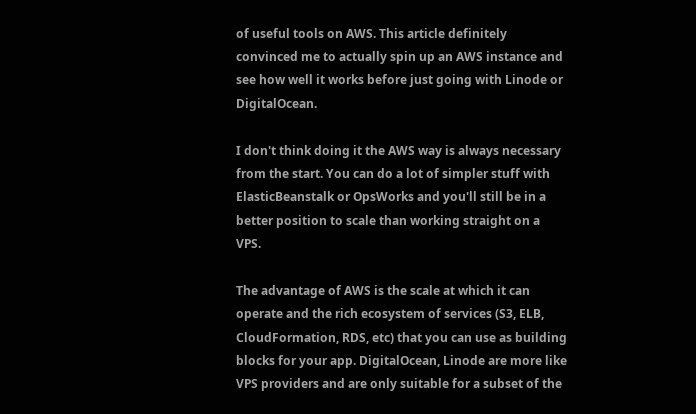of useful tools on AWS. This article definitely convinced me to actually spin up an AWS instance and see how well it works before just going with Linode or DigitalOcean.

I don't think doing it the AWS way is always necessary from the start. You can do a lot of simpler stuff with ElasticBeanstalk or OpsWorks and you'll still be in a better position to scale than working straight on a VPS.

The advantage of AWS is the scale at which it can operate and the rich ecosystem of services (S3, ELB, CloudFormation, RDS, etc) that you can use as building blocks for your app. DigitalOcean, Linode are more like VPS providers and are only suitable for a subset of the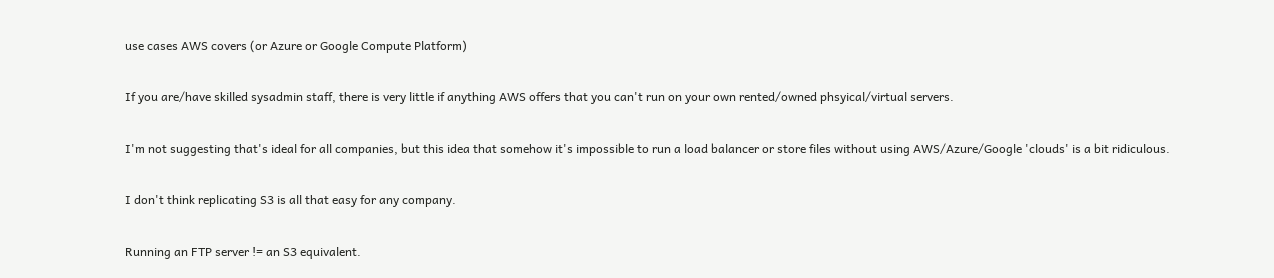use cases AWS covers (or Azure or Google Compute Platform)

If you are/have skilled sysadmin staff, there is very little if anything AWS offers that you can't run on your own rented/owned phsyical/virtual servers.

I'm not suggesting that's ideal for all companies, but this idea that somehow it's impossible to run a load balancer or store files without using AWS/Azure/Google 'clouds' is a bit ridiculous.

I don't think replicating S3 is all that easy for any company.

Running an FTP server != an S3 equivalent.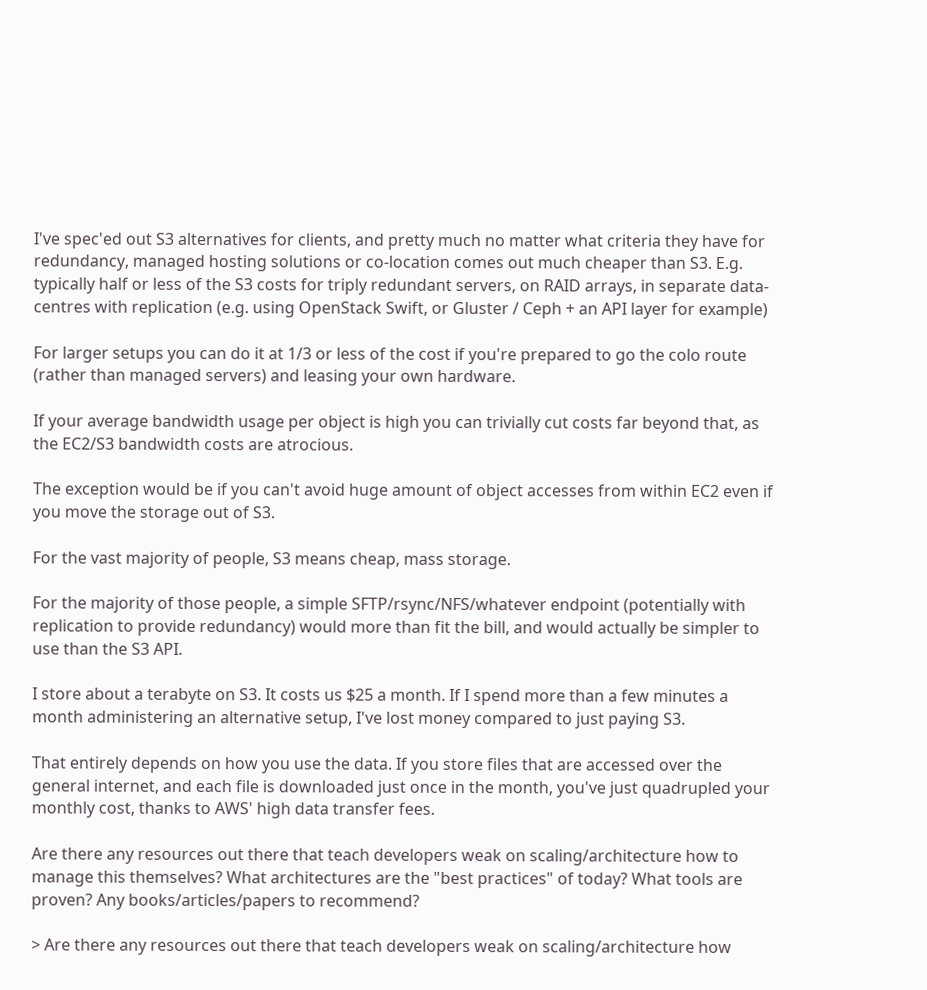I've spec'ed out S3 alternatives for clients, and pretty much no matter what criteria they have for redundancy, managed hosting solutions or co-location comes out much cheaper than S3. E.g. typically half or less of the S3 costs for triply redundant servers, on RAID arrays, in separate data-centres with replication (e.g. using OpenStack Swift, or Gluster / Ceph + an API layer for example)

For larger setups you can do it at 1/3 or less of the cost if you're prepared to go the colo route (rather than managed servers) and leasing your own hardware.

If your average bandwidth usage per object is high you can trivially cut costs far beyond that, as the EC2/S3 bandwidth costs are atrocious.

The exception would be if you can't avoid huge amount of object accesses from within EC2 even if you move the storage out of S3.

For the vast majority of people, S3 means cheap, mass storage.

For the majority of those people, a simple SFTP/rsync/NFS/whatever endpoint (potentially with replication to provide redundancy) would more than fit the bill, and would actually be simpler to use than the S3 API.

I store about a terabyte on S3. It costs us $25 a month. If I spend more than a few minutes a month administering an alternative setup, I've lost money compared to just paying S3.

That entirely depends on how you use the data. If you store files that are accessed over the general internet, and each file is downloaded just once in the month, you've just quadrupled your monthly cost, thanks to AWS' high data transfer fees.

Are there any resources out there that teach developers weak on scaling/architecture how to manage this themselves? What architectures are the "best practices" of today? What tools are proven? Any books/articles/papers to recommend?

> Are there any resources out there that teach developers weak on scaling/architecture how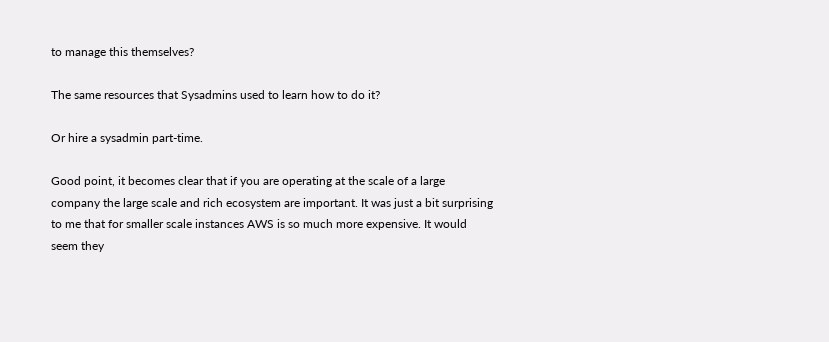to manage this themselves?

The same resources that Sysadmins used to learn how to do it?

Or hire a sysadmin part-time.

Good point, it becomes clear that if you are operating at the scale of a large company the large scale and rich ecosystem are important. It was just a bit surprising to me that for smaller scale instances AWS is so much more expensive. It would seem they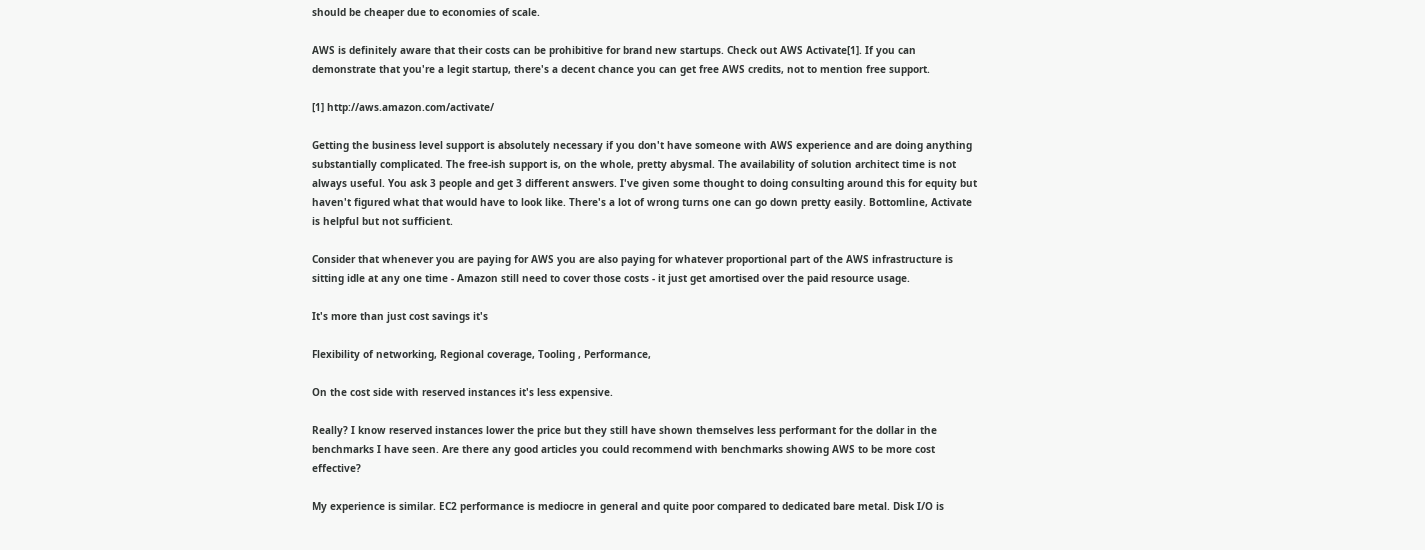should be cheaper due to economies of scale.

AWS is definitely aware that their costs can be prohibitive for brand new startups. Check out AWS Activate[1]. If you can demonstrate that you're a legit startup, there's a decent chance you can get free AWS credits, not to mention free support.

[1] http://aws.amazon.com/activate/

Getting the business level support is absolutely necessary if you don't have someone with AWS experience and are doing anything substantially complicated. The free-ish support is, on the whole, pretty abysmal. The availability of solution architect time is not always useful. You ask 3 people and get 3 different answers. I've given some thought to doing consulting around this for equity but haven't figured what that would have to look like. There's a lot of wrong turns one can go down pretty easily. Bottomline, Activate is helpful but not sufficient.

Consider that whenever you are paying for AWS you are also paying for whatever proportional part of the AWS infrastructure is sitting idle at any one time - Amazon still need to cover those costs - it just get amortised over the paid resource usage.

It's more than just cost savings it's

Flexibility of networking, Regional coverage, Tooling , Performance,

On the cost side with reserved instances it's less expensive.

Really? I know reserved instances lower the price but they still have shown themselves less performant for the dollar in the benchmarks I have seen. Are there any good articles you could recommend with benchmarks showing AWS to be more cost effective?

My experience is similar. EC2 performance is mediocre in general and quite poor compared to dedicated bare metal. Disk I/O is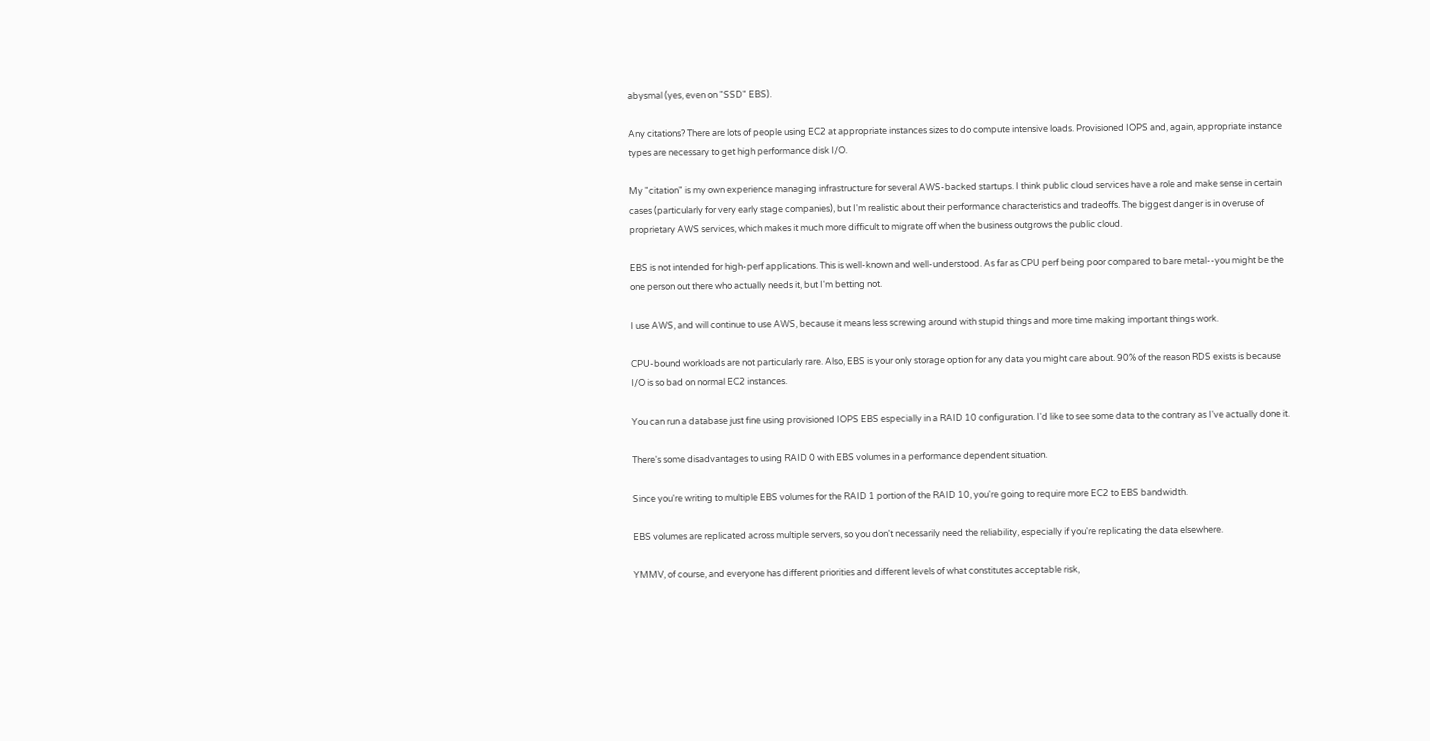abysmal (yes, even on "SSD" EBS).

Any citations? There are lots of people using EC2 at appropriate instances sizes to do compute intensive loads. Provisioned IOPS and, again, appropriate instance types are necessary to get high performance disk I/O.

My "citation" is my own experience managing infrastructure for several AWS-backed startups. I think public cloud services have a role and make sense in certain cases (particularly for very early stage companies), but I'm realistic about their performance characteristics and tradeoffs. The biggest danger is in overuse of proprietary AWS services, which makes it much more difficult to migrate off when the business outgrows the public cloud.

EBS is not intended for high-perf applications. This is well-known and well-understood. As far as CPU perf being poor compared to bare metal--you might be the one person out there who actually needs it, but I'm betting not.

I use AWS, and will continue to use AWS, because it means less screwing around with stupid things and more time making important things work.

CPU-bound workloads are not particularly rare. Also, EBS is your only storage option for any data you might care about. 90% of the reason RDS exists is because I/O is so bad on normal EC2 instances.

You can run a database just fine using provisioned IOPS EBS especially in a RAID 10 configuration. I'd like to see some data to the contrary as I've actually done it.

There's some disadvantages to using RAID 0 with EBS volumes in a performance dependent situation.

Since you're writing to multiple EBS volumes for the RAID 1 portion of the RAID 10, you're going to require more EC2 to EBS bandwidth.

EBS volumes are replicated across multiple servers, so you don't necessarily need the reliability, especially if you're replicating the data elsewhere.

YMMV, of course, and everyone has different priorities and different levels of what constitutes acceptable risk,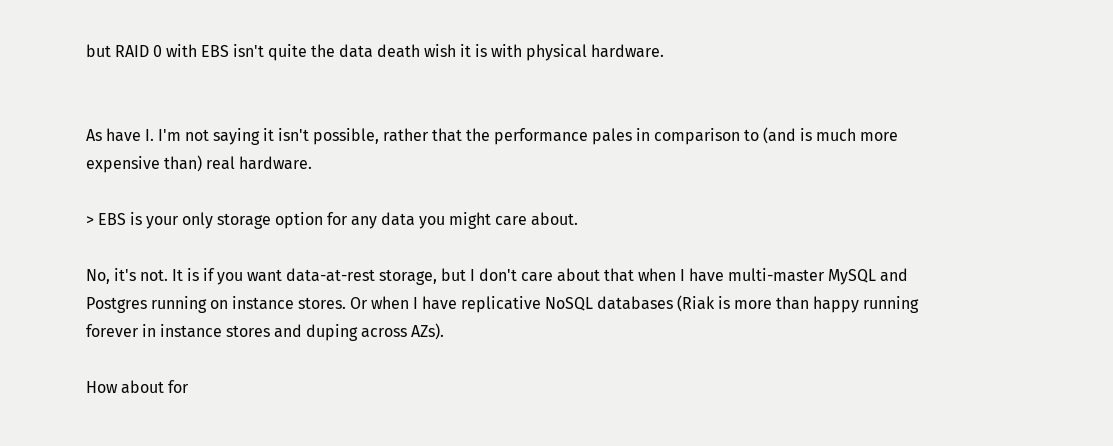but RAID 0 with EBS isn't quite the data death wish it is with physical hardware.


As have I. I'm not saying it isn't possible, rather that the performance pales in comparison to (and is much more expensive than) real hardware.

> EBS is your only storage option for any data you might care about.

No, it's not. It is if you want data-at-rest storage, but I don't care about that when I have multi-master MySQL and Postgres running on instance stores. Or when I have replicative NoSQL databases (Riak is more than happy running forever in instance stores and duping across AZs).

How about for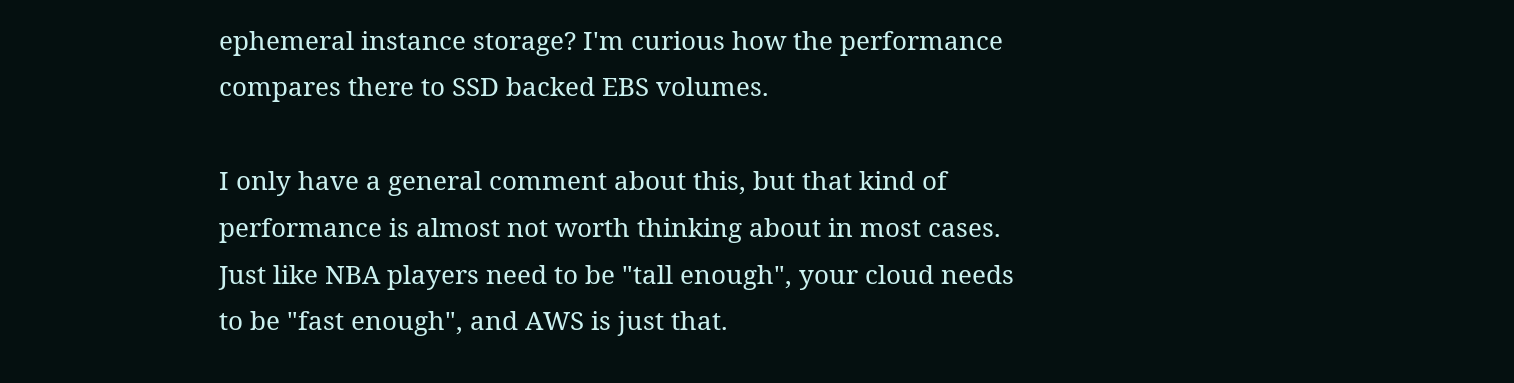ephemeral instance storage? I'm curious how the performance compares there to SSD backed EBS volumes.

I only have a general comment about this, but that kind of performance is almost not worth thinking about in most cases. Just like NBA players need to be "tall enough", your cloud needs to be "fast enough", and AWS is just that.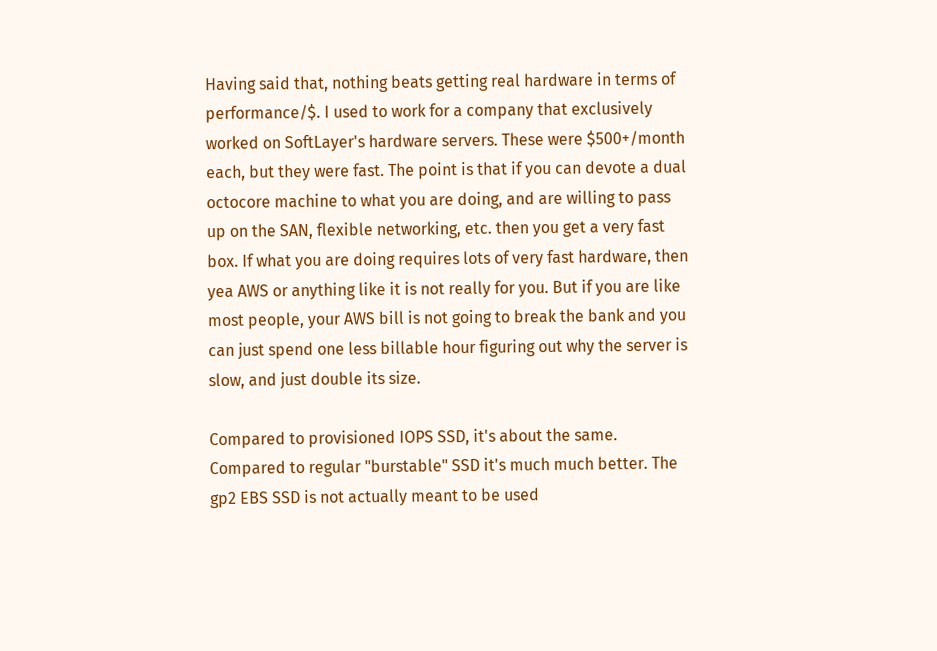Having said that, nothing beats getting real hardware in terms of performance/$. I used to work for a company that exclusively worked on SoftLayer's hardware servers. These were $500+/month each, but they were fast. The point is that if you can devote a dual octocore machine to what you are doing, and are willing to pass up on the SAN, flexible networking, etc. then you get a very fast box. If what you are doing requires lots of very fast hardware, then yea AWS or anything like it is not really for you. But if you are like most people, your AWS bill is not going to break the bank and you can just spend one less billable hour figuring out why the server is slow, and just double its size.

Compared to provisioned IOPS SSD, it's about the same. Compared to regular "burstable" SSD it's much much better. The gp2 EBS SSD is not actually meant to be used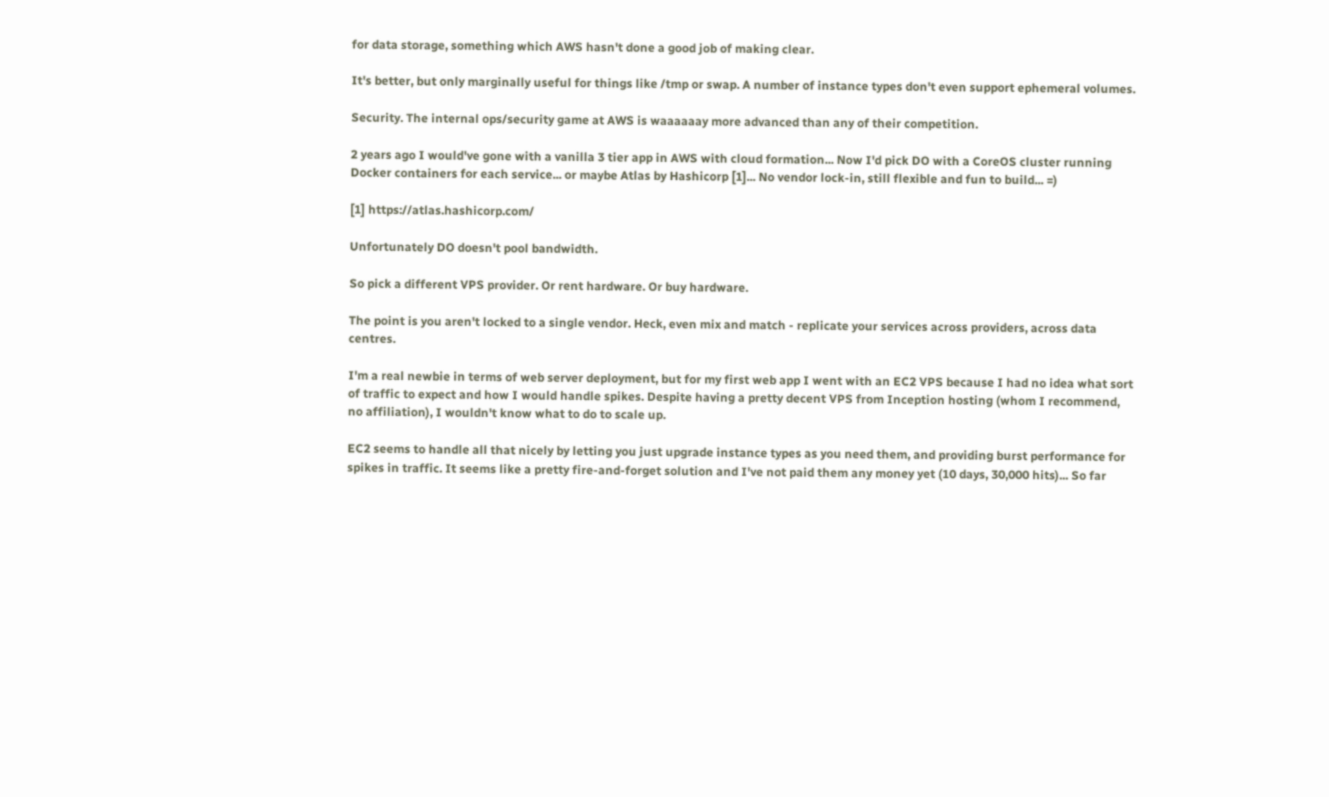for data storage, something which AWS hasn't done a good job of making clear.

It's better, but only marginally useful for things like /tmp or swap. A number of instance types don't even support ephemeral volumes.

Security. The internal ops/security game at AWS is waaaaaay more advanced than any of their competition.

2 years ago I would've gone with a vanilla 3 tier app in AWS with cloud formation... Now I'd pick DO with a CoreOS cluster running Docker containers for each service... or maybe Atlas by Hashicorp [1]... No vendor lock-in, still flexible and fun to build... =)

[1] https://atlas.hashicorp.com/

Unfortunately DO doesn't pool bandwidth.

So pick a different VPS provider. Or rent hardware. Or buy hardware.

The point is you aren't locked to a single vendor. Heck, even mix and match - replicate your services across providers, across data centres.

I'm a real newbie in terms of web server deployment, but for my first web app I went with an EC2 VPS because I had no idea what sort of traffic to expect and how I would handle spikes. Despite having a pretty decent VPS from Inception hosting (whom I recommend, no affiliation), I wouldn't know what to do to scale up.

EC2 seems to handle all that nicely by letting you just upgrade instance types as you need them, and providing burst performance for spikes in traffic. It seems like a pretty fire-and-forget solution and I've not paid them any money yet (10 days, 30,000 hits)... So far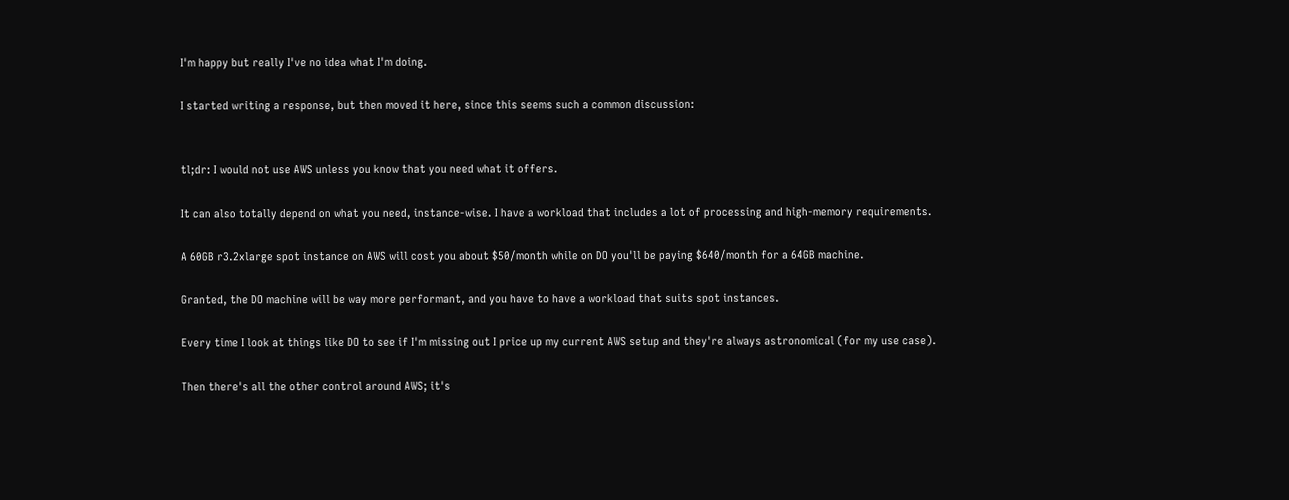I'm happy but really I've no idea what I'm doing.

I started writing a response, but then moved it here, since this seems such a common discussion:


tl;dr: I would not use AWS unless you know that you need what it offers.

It can also totally depend on what you need, instance-wise. I have a workload that includes a lot of processing and high-memory requirements.

A 60GB r3.2xlarge spot instance on AWS will cost you about $50/month while on DO you'll be paying $640/month for a 64GB machine.

Granted, the DO machine will be way more performant, and you have to have a workload that suits spot instances.

Every time I look at things like DO to see if I'm missing out I price up my current AWS setup and they're always astronomical (for my use case).

Then there's all the other control around AWS; it's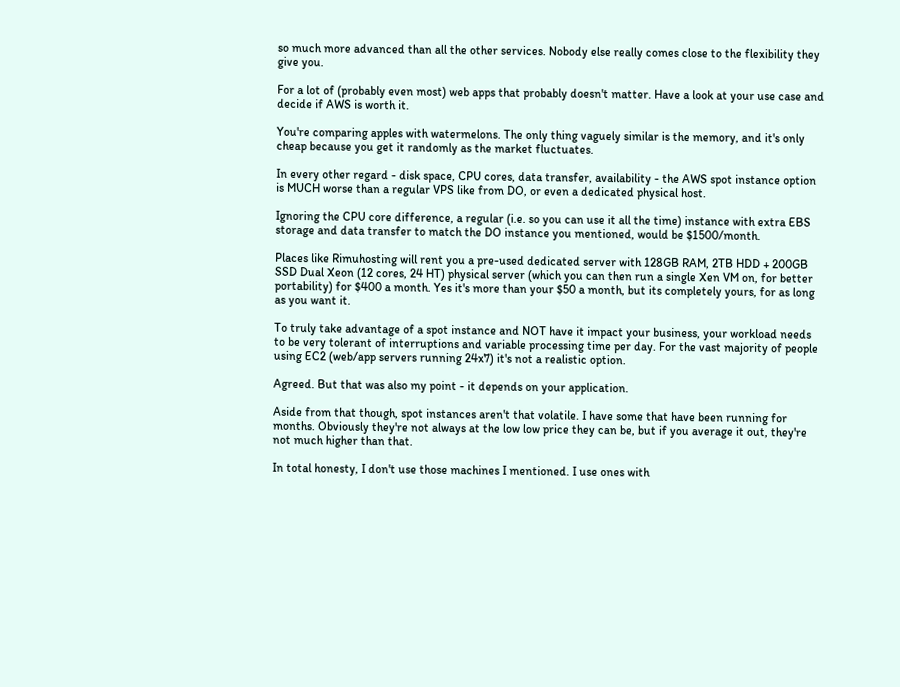so much more advanced than all the other services. Nobody else really comes close to the flexibility they give you.

For a lot of (probably even most) web apps that probably doesn't matter. Have a look at your use case and decide if AWS is worth it.

You're comparing apples with watermelons. The only thing vaguely similar is the memory, and it's only cheap because you get it randomly as the market fluctuates.

In every other regard - disk space, CPU cores, data transfer, availability - the AWS spot instance option is MUCH worse than a regular VPS like from DO, or even a dedicated physical host.

Ignoring the CPU core difference, a regular (i.e. so you can use it all the time) instance with extra EBS storage and data transfer to match the DO instance you mentioned, would be $1500/month.

Places like Rimuhosting will rent you a pre-used dedicated server with 128GB RAM, 2TB HDD + 200GB SSD Dual Xeon (12 cores, 24 HT) physical server (which you can then run a single Xen VM on, for better portability) for $400 a month. Yes it's more than your $50 a month, but its completely yours, for as long as you want it.

To truly take advantage of a spot instance and NOT have it impact your business, your workload needs to be very tolerant of interruptions and variable processing time per day. For the vast majority of people using EC2 (web/app servers running 24x7) it's not a realistic option.

Agreed. But that was also my point - it depends on your application.

Aside from that though, spot instances aren't that volatile. I have some that have been running for months. Obviously they're not always at the low low price they can be, but if you average it out, they're not much higher than that.

In total honesty, I don't use those machines I mentioned. I use ones with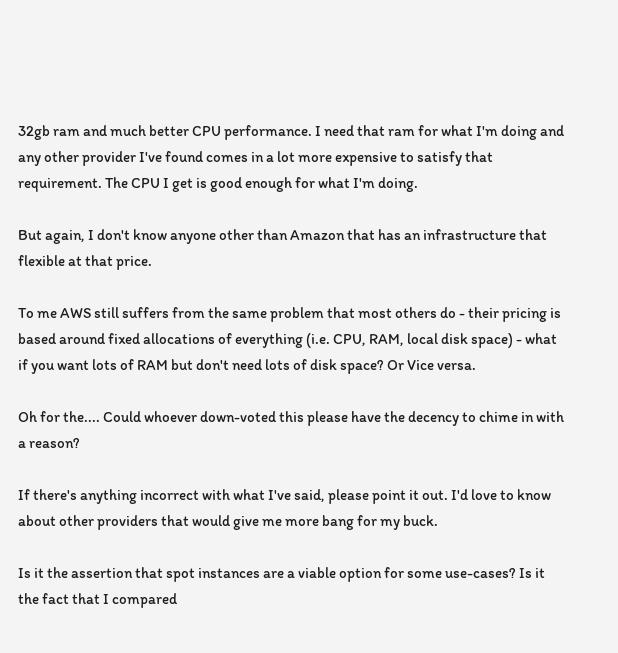32gb ram and much better CPU performance. I need that ram for what I'm doing and any other provider I've found comes in a lot more expensive to satisfy that requirement. The CPU I get is good enough for what I'm doing.

But again, I don't know anyone other than Amazon that has an infrastructure that flexible at that price.

To me AWS still suffers from the same problem that most others do - their pricing is based around fixed allocations of everything (i.e. CPU, RAM, local disk space) - what if you want lots of RAM but don't need lots of disk space? Or Vice versa.

Oh for the.... Could whoever down-voted this please have the decency to chime in with a reason?

If there's anything incorrect with what I've said, please point it out. I'd love to know about other providers that would give me more bang for my buck.

Is it the assertion that spot instances are a viable option for some use-cases? Is it the fact that I compared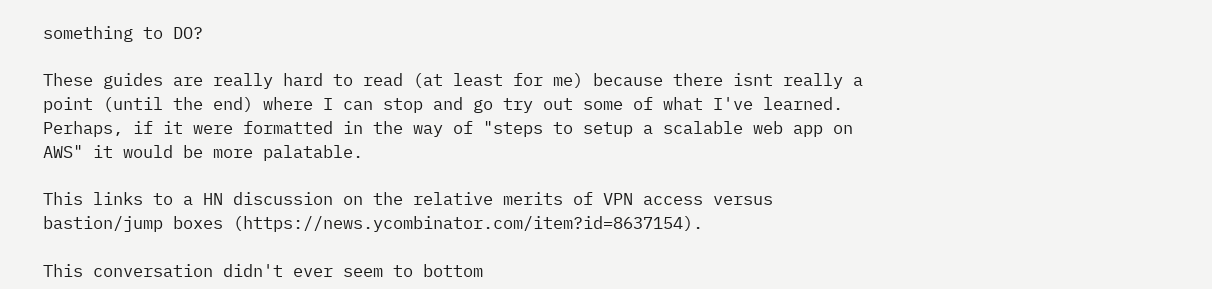something to DO?

These guides are really hard to read (at least for me) because there isnt really a point (until the end) where I can stop and go try out some of what I've learned. Perhaps, if it were formatted in the way of "steps to setup a scalable web app on AWS" it would be more palatable.

This links to a HN discussion on the relative merits of VPN access versus bastion/jump boxes (https://news.ycombinator.com/item?id=8637154).

This conversation didn't ever seem to bottom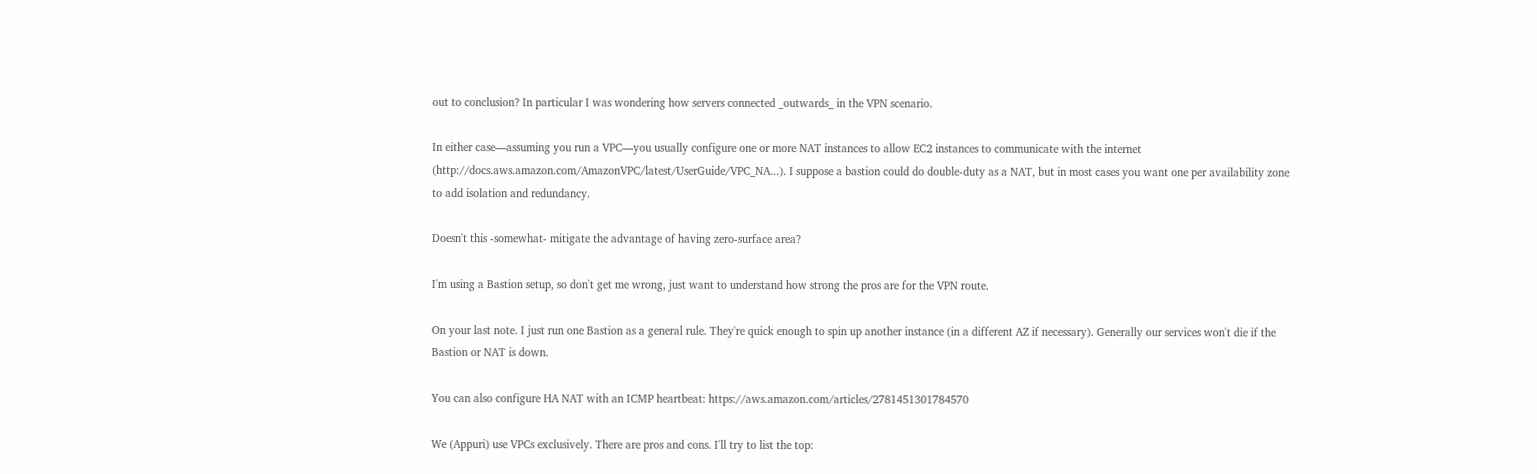out to conclusion? In particular I was wondering how servers connected _outwards_ in the VPN scenario.

In either case—assuming you run a VPC—you usually configure one or more NAT instances to allow EC2 instances to communicate with the internet (http://docs.aws.amazon.com/AmazonVPC/latest/UserGuide/VPC_NA...). I suppose a bastion could do double-duty as a NAT, but in most cases you want one per availability zone to add isolation and redundancy.

Doesn't this -somewhat- mitigate the advantage of having zero-surface area?

I'm using a Bastion setup, so don't get me wrong, just want to understand how strong the pros are for the VPN route.

On your last note. I just run one Bastion as a general rule. They're quick enough to spin up another instance (in a different AZ if necessary). Generally our services won't die if the Bastion or NAT is down.

You can also configure HA NAT with an ICMP heartbeat: https://aws.amazon.com/articles/2781451301784570

We (Appuri) use VPCs exclusively. There are pros and cons. I'll try to list the top: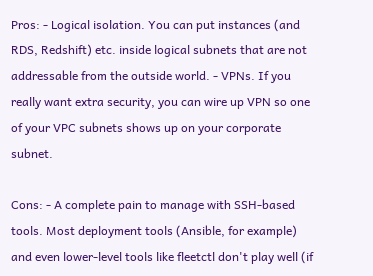Pros: - Logical isolation. You can put instances (and RDS, Redshift) etc. inside logical subnets that are not addressable from the outside world. - VPNs. If you really want extra security, you can wire up VPN so one of your VPC subnets shows up on your corporate subnet.

Cons: - A complete pain to manage with SSH-based tools. Most deployment tools (Ansible, for example) and even lower-level tools like fleetctl don't play well (if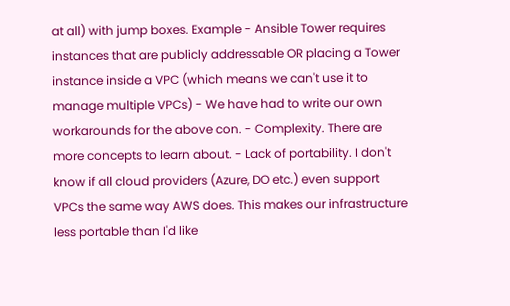at all) with jump boxes. Example - Ansible Tower requires instances that are publicly addressable OR placing a Tower instance inside a VPC (which means we can't use it to manage multiple VPCs) - We have had to write our own workarounds for the above con. - Complexity. There are more concepts to learn about. - Lack of portability. I don't know if all cloud providers (Azure, DO etc.) even support VPCs the same way AWS does. This makes our infrastructure less portable than I'd like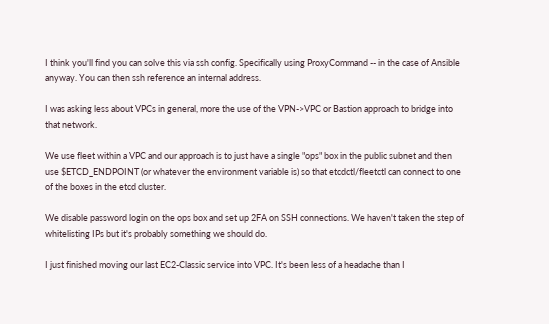I think you'll find you can solve this via ssh config. Specifically using ProxyCommand -- in the case of Ansible anyway. You can then ssh reference an internal address.

I was asking less about VPCs in general, more the use of the VPN->VPC or Bastion approach to bridge into that network.

We use fleet within a VPC and our approach is to just have a single "ops" box in the public subnet and then use $ETCD_ENDPOINT (or whatever the environment variable is) so that etcdctl/fleetctl can connect to one of the boxes in the etcd cluster.

We disable password login on the ops box and set up 2FA on SSH connections. We haven't taken the step of whitelisting IPs but it's probably something we should do.

I just finished moving our last EC2-Classic service into VPC. It's been less of a headache than I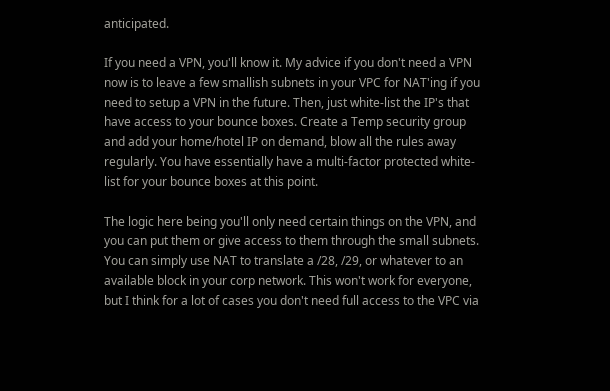anticipated.

If you need a VPN, you'll know it. My advice if you don't need a VPN now is to leave a few smallish subnets in your VPC for NAT'ing if you need to setup a VPN in the future. Then, just white-list the IP's that have access to your bounce boxes. Create a Temp security group and add your home/hotel IP on demand, blow all the rules away regularly. You have essentially have a multi-factor protected white-list for your bounce boxes at this point.

The logic here being you'll only need certain things on the VPN, and you can put them or give access to them through the small subnets. You can simply use NAT to translate a /28, /29, or whatever to an available block in your corp network. This won't work for everyone, but I think for a lot of cases you don't need full access to the VPC via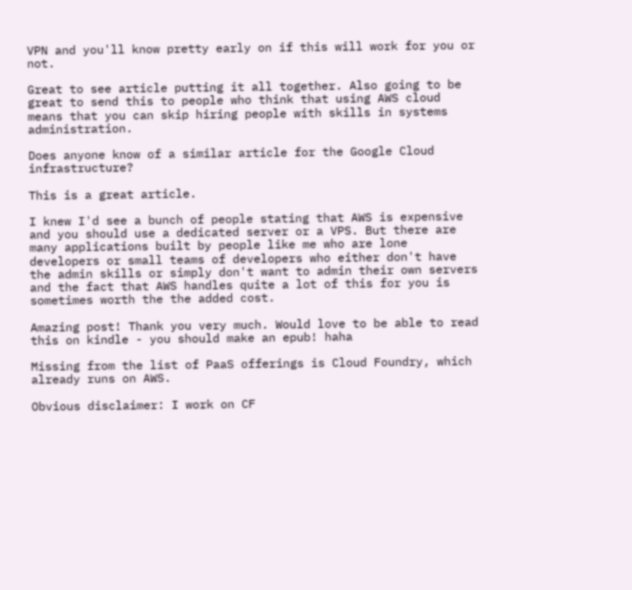VPN and you'll know pretty early on if this will work for you or not.

Great to see article putting it all together. Also going to be great to send this to people who think that using AWS cloud means that you can skip hiring people with skills in systems administration.

Does anyone know of a similar article for the Google Cloud infrastructure?

This is a great article.

I knew I'd see a bunch of people stating that AWS is expensive and you should use a dedicated server or a VPS. But there are many applications built by people like me who are lone developers or small teams of developers who either don't have the admin skills or simply don't want to admin their own servers and the fact that AWS handles quite a lot of this for you is sometimes worth the the added cost.

Amazing post! Thank you very much. Would love to be able to read this on kindle - you should make an epub! haha

Missing from the list of PaaS offerings is Cloud Foundry, which already runs on AWS.

Obvious disclaimer: I work on CF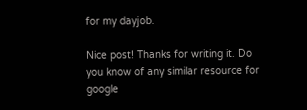for my dayjob.

Nice post! Thanks for writing it. Do you know of any similar resource for google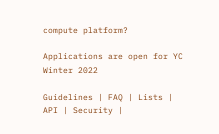compute platform?

Applications are open for YC Winter 2022

Guidelines | FAQ | Lists | API | Security |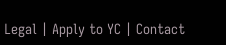Legal | Apply to YC | Contact